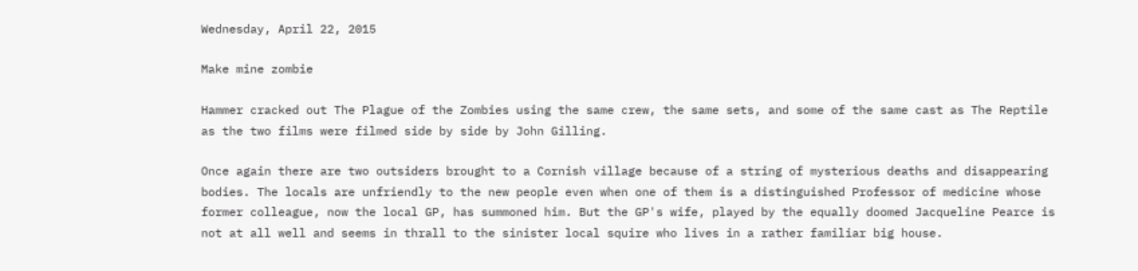Wednesday, April 22, 2015

Make mine zombie

Hammer cracked out The Plague of the Zombies using the same crew, the same sets, and some of the same cast as The Reptile as the two films were filmed side by side by John Gilling.

Once again there are two outsiders brought to a Cornish village because of a string of mysterious deaths and disappearing bodies. The locals are unfriendly to the new people even when one of them is a distinguished Professor of medicine whose former colleague, now the local GP, has summoned him. But the GP's wife, played by the equally doomed Jacqueline Pearce is not at all well and seems in thrall to the sinister local squire who lives in a rather familiar big house.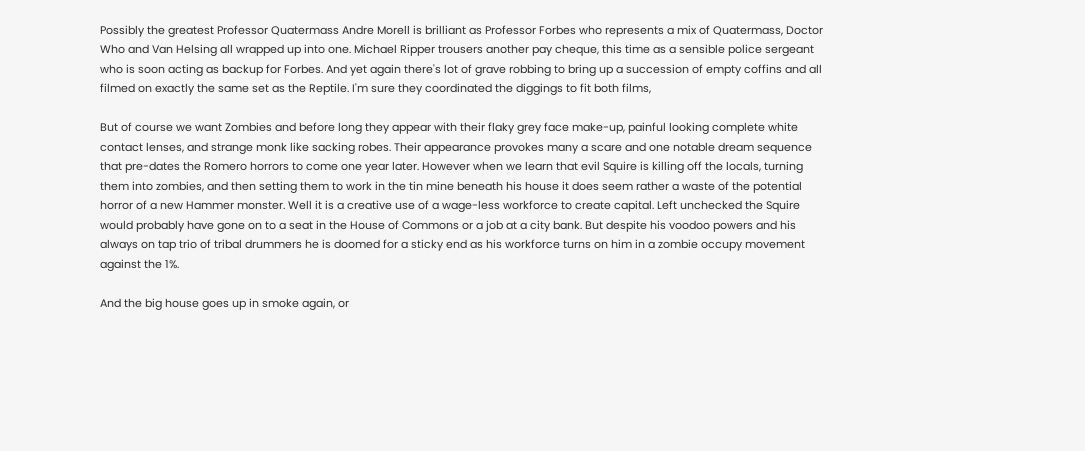Possibly the greatest Professor Quatermass Andre Morell is brilliant as Professor Forbes who represents a mix of Quatermass, Doctor Who and Van Helsing all wrapped up into one. Michael Ripper trousers another pay cheque, this time as a sensible police sergeant who is soon acting as backup for Forbes. And yet again there's lot of grave robbing to bring up a succession of empty coffins and all filmed on exactly the same set as the Reptile. I'm sure they coordinated the diggings to fit both films,

But of course we want Zombies and before long they appear with their flaky grey face make-up, painful looking complete white contact lenses, and strange monk like sacking robes. Their appearance provokes many a scare and one notable dream sequence that pre-dates the Romero horrors to come one year later. However when we learn that evil Squire is killing off the locals, turning them into zombies, and then setting them to work in the tin mine beneath his house it does seem rather a waste of the potential horror of a new Hammer monster. Well it is a creative use of a wage-less workforce to create capital. Left unchecked the Squire would probably have gone on to a seat in the House of Commons or a job at a city bank. But despite his voodoo powers and his always on tap trio of tribal drummers he is doomed for a sticky end as his workforce turns on him in a zombie occupy movement against the 1%.

And the big house goes up in smoke again, or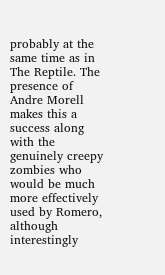probably at the same time as in The Reptile. The presence of Andre Morell makes this a success along with the genuinely creepy zombies who would be much more effectively used by Romero, although interestingly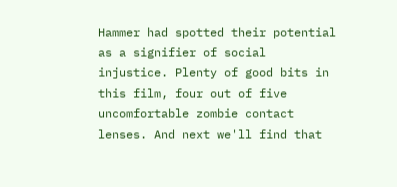Hammer had spotted their potential as a signifier of social injustice. Plenty of good bits in this film, four out of five uncomfortable zombie contact lenses. And next we'll find that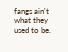fangs ain't what they used to be.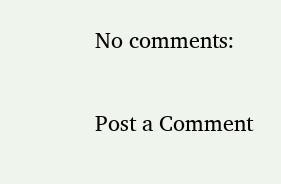No comments:

Post a Comment